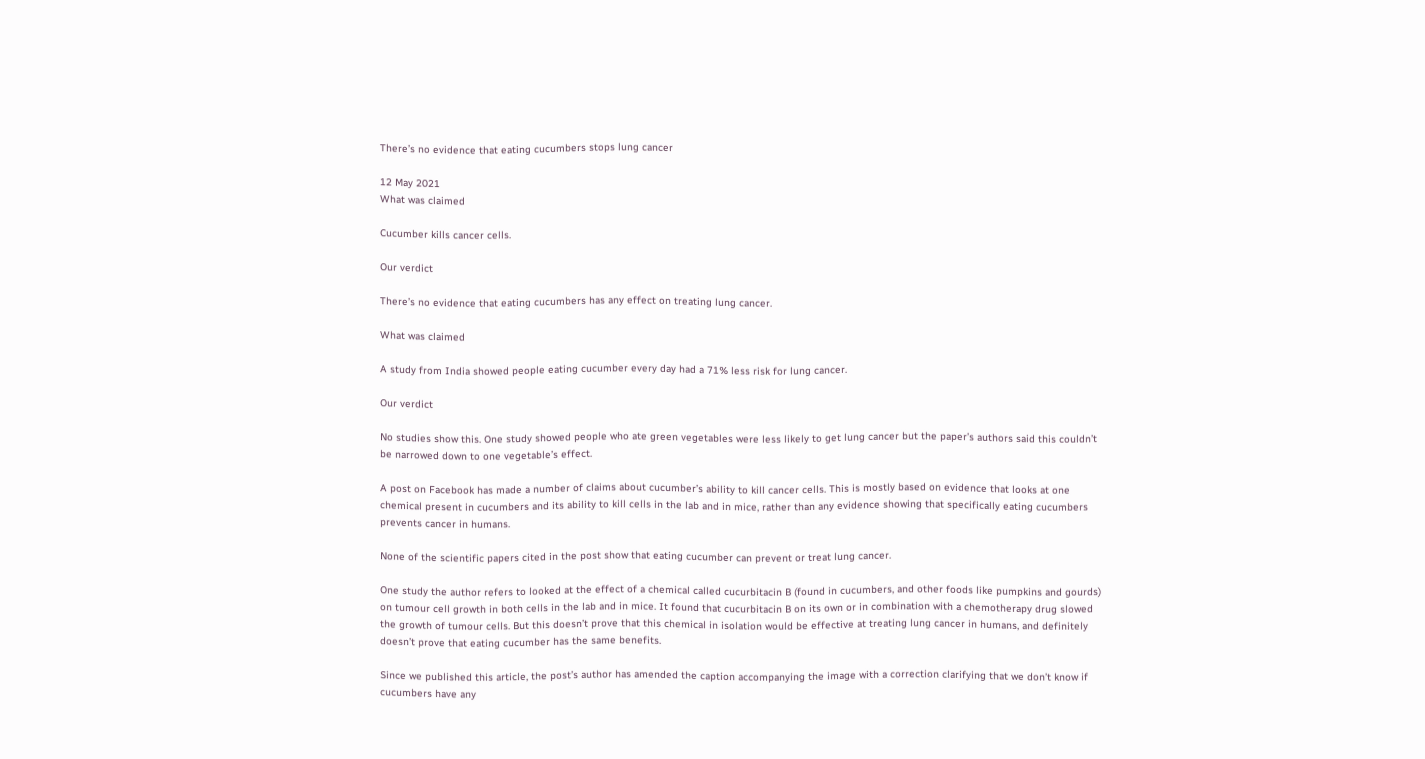There’s no evidence that eating cucumbers stops lung cancer

12 May 2021
What was claimed

Cucumber kills cancer cells.

Our verdict

There’s no evidence that eating cucumbers has any effect on treating lung cancer.

What was claimed

A study from India showed people eating cucumber every day had a 71% less risk for lung cancer.

Our verdict

No studies show this. One study showed people who ate green vegetables were less likely to get lung cancer but the paper’s authors said this couldn’t be narrowed down to one vegetable’s effect.

A post on Facebook has made a number of claims about cucumber’s ability to kill cancer cells. This is mostly based on evidence that looks at one chemical present in cucumbers and its ability to kill cells in the lab and in mice, rather than any evidence showing that specifically eating cucumbers prevents cancer in humans.

None of the scientific papers cited in the post show that eating cucumber can prevent or treat lung cancer.

One study the author refers to looked at the effect of a chemical called cucurbitacin B (found in cucumbers, and other foods like pumpkins and gourds) on tumour cell growth in both cells in the lab and in mice. It found that cucurbitacin B on its own or in combination with a chemotherapy drug slowed the growth of tumour cells. But this doesn’t prove that this chemical in isolation would be effective at treating lung cancer in humans, and definitely doesn’t prove that eating cucumber has the same benefits.

Since we published this article, the post’s author has amended the caption accompanying the image with a correction clarifying that we don’t know if cucumbers have any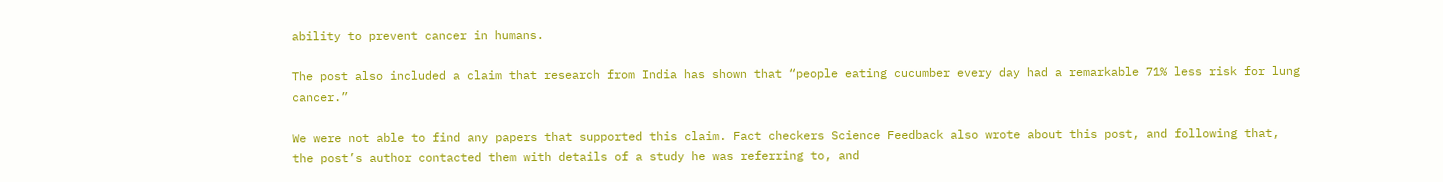ability to prevent cancer in humans.

The post also included a claim that research from India has shown that “people eating cucumber every day had a remarkable 71% less risk for lung cancer.”

We were not able to find any papers that supported this claim. Fact checkers Science Feedback also wrote about this post, and following that, the post’s author contacted them with details of a study he was referring to, and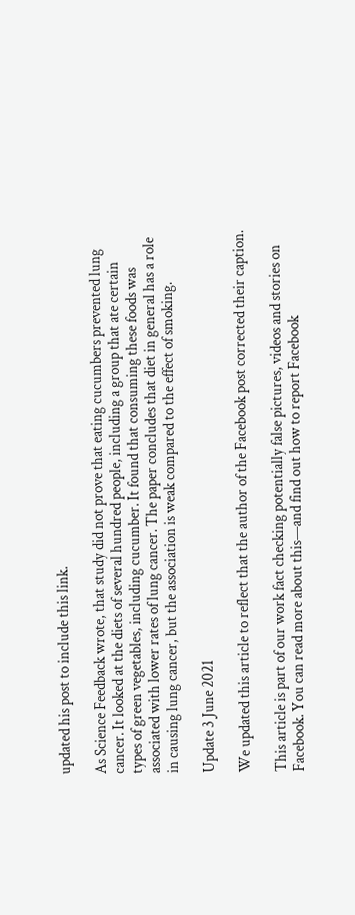updated his post to include this link.

As Science Feedback wrote, that study did not prove that eating cucumbers prevented lung cancer. It looked at the diets of several hundred people, including a group that ate certain types of green vegetables, including cucumber. It found that consuming these foods was associated with lower rates of lung cancer. The paper concludes that diet in general has a role in causing lung cancer, but the association is weak compared to the effect of smoking.

Update 3 June 2021

We updated this article to reflect that the author of the Facebook post corrected their caption.

This article is part of our work fact checking potentially false pictures, videos and stories on Facebook. You can read more about this—and find out how to report Facebook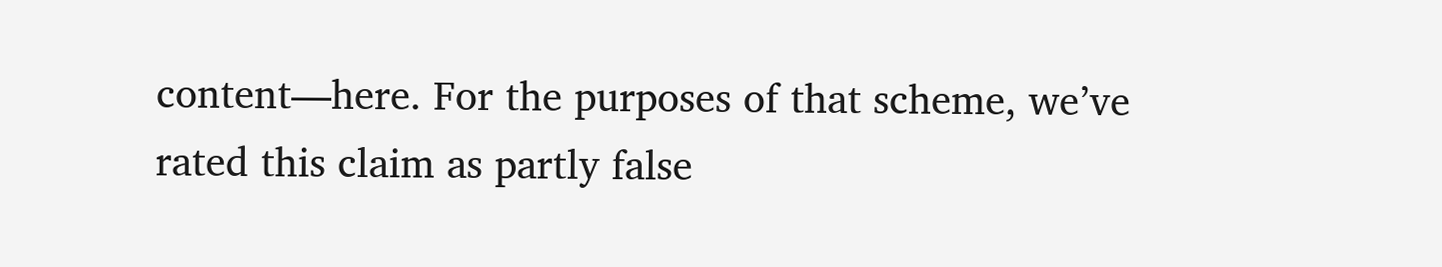content—here. For the purposes of that scheme, we’ve rated this claim as partly false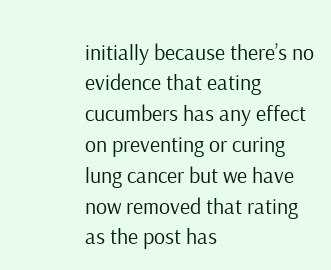initially because there’s no evidence that eating cucumbers has any effect on preventing or curing lung cancer but we have now removed that rating as the post has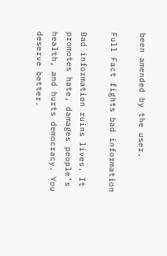been amended by the user.

Full Fact fights bad information

Bad information ruins lives. It promotes hate, damages people’s health, and hurts democracy. You deserve better.